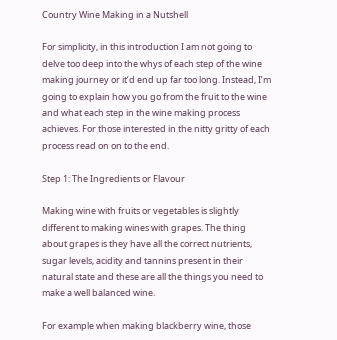Country Wine Making in a Nutshell

For simplicity, in this introduction I am not going to delve too deep into the whys of each step of the wine making journey or it’d end up far too long. Instead, I’m going to explain how you go from the fruit to the wine and what each step in the wine making process achieves. For those interested in the nitty gritty of each process read on on to the end.

Step 1: The Ingredients or Flavour

Making wine with fruits or vegetables is slightly different to making wines with grapes. The thing about grapes is they have all the correct nutrients, sugar levels, acidity and tannins present in their natural state and these are all the things you need to make a well balanced wine.

For example when making blackberry wine, those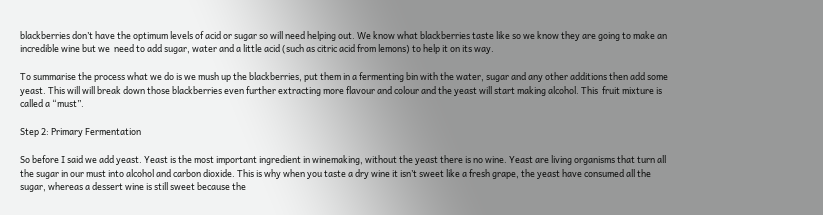blackberries don’t have the optimum levels of acid or sugar so will need helping out. We know what blackberries taste like so we know they are going to make an incredible wine but we  need to add sugar, water and a little acid (such as citric acid from lemons) to help it on its way.

To summarise the process what we do is we mush up the blackberries, put them in a fermenting bin with the water, sugar and any other additions then add some yeast. This will will break down those blackberries even further extracting more flavour and colour and the yeast will start making alcohol. This  fruit mixture is called a “must”.

Step 2: Primary Fermentation

So before I said we add yeast. Yeast is the most important ingredient in winemaking, without the yeast there is no wine. Yeast are living organisms that turn all the sugar in our must into alcohol and carbon dioxide. This is why when you taste a dry wine it isn’t sweet like a fresh grape, the yeast have consumed all the sugar, whereas a dessert wine is still sweet because the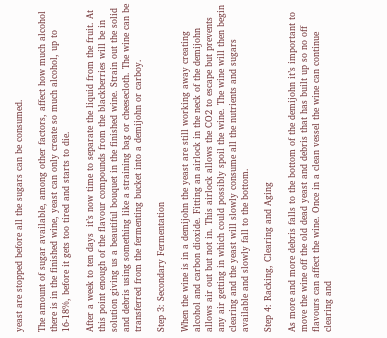yeast are stopped before all the sugars can be consumed.

The amount of sugar available, among other factors, affect how much alcohol there is in the finished wine, yeast can only create so much alcohol, up to 16-18%, before it gets too tired and starts to die.

After a week to ten days  it’s now time to separate the liquid from the fruit. At this point enough of the flavour compounds from the blackberries will be in solution giving us a beautiful bouquet in the finished wine. Strain out the solid and debris using something like a straining bag or cheesecloth. The wine can be transferred from the fermenting bucket into a demijohn or carboy.

Step 3: Secondary Fermentation

When the wine is in a demijohn the yeast are still working away creating alcohol and carbon dioxide. Fitting an airlock in the neck of the demijohn allows air out but not in. This airlock allows the CO2 to escape but prevents any air getting in which could possibly spoil the wine. The wine will then begin clearing and the yeast will slowly consume all the nutrients and sugars available and slowly fall to the bottom.

Step 4: Racking, Clearing and Aging

As more and more debris falls to the bottom of the demijohn it’s important to move the wine off the old dead yeast and debris that has built up so no off flavours can affect the wine. Once in a clean vessel the wine can continue clearing and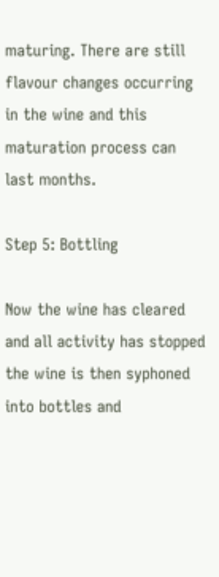maturing. There are still flavour changes occurring in the wine and this maturation process can last months.

Step 5: Bottling

Now the wine has cleared and all activity has stopped the wine is then syphoned into bottles and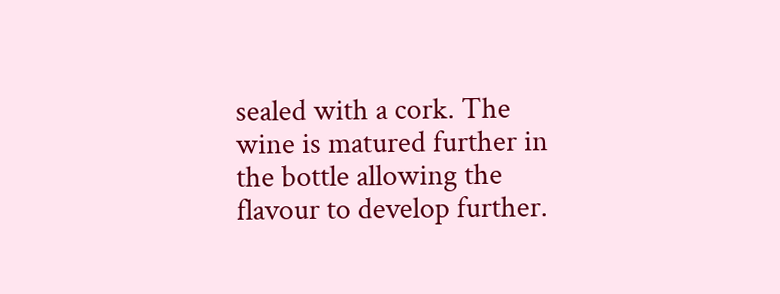sealed with a cork. The wine is matured further in the bottle allowing the flavour to develop further.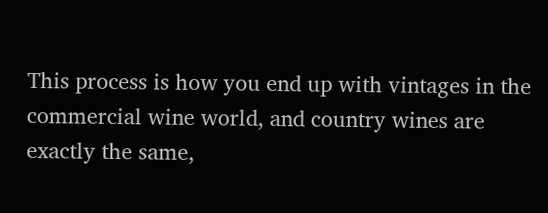This process is how you end up with vintages in the commercial wine world, and country wines are exactly the same,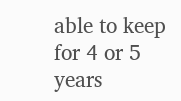able to keep for 4 or 5 years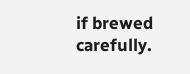if brewed carefully.